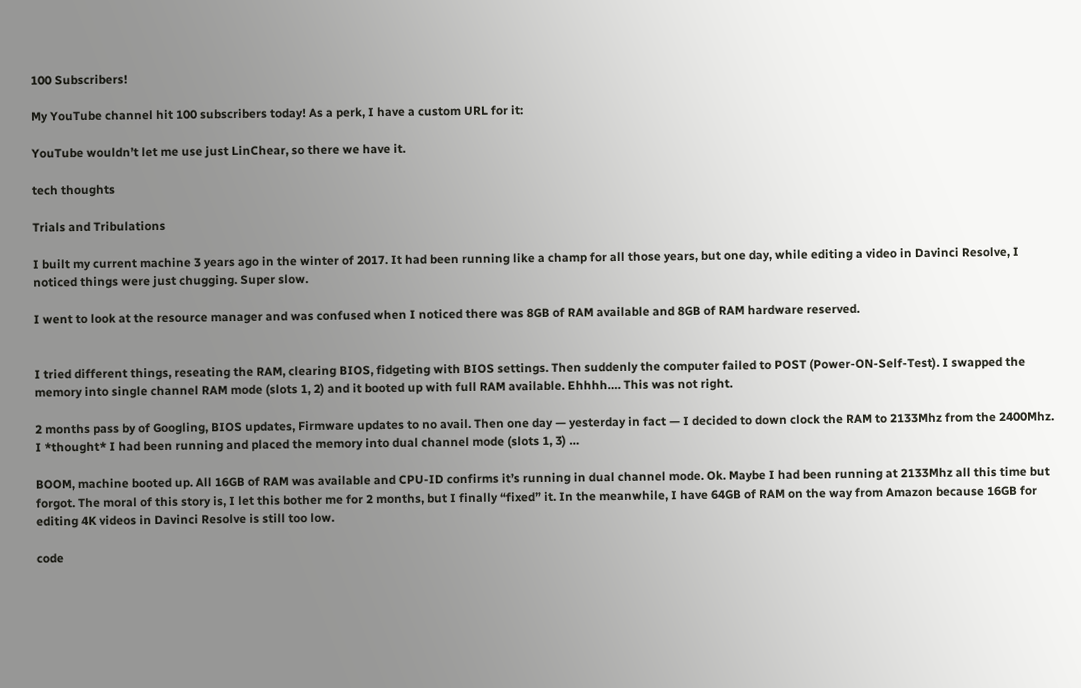100 Subscribers!

My YouTube channel hit 100 subscribers today! As a perk, I have a custom URL for it:

YouTube wouldn’t let me use just LinChear, so there we have it.

tech thoughts

Trials and Tribulations

I built my current machine 3 years ago in the winter of 2017. It had been running like a champ for all those years, but one day, while editing a video in Davinci Resolve, I noticed things were just chugging. Super slow.

I went to look at the resource manager and was confused when I noticed there was 8GB of RAM available and 8GB of RAM hardware reserved.


I tried different things, reseating the RAM, clearing BIOS, fidgeting with BIOS settings. Then suddenly the computer failed to POST (Power-ON-Self-Test). I swapped the memory into single channel RAM mode (slots 1, 2) and it booted up with full RAM available. Ehhhh…. This was not right.

2 months pass by of Googling, BIOS updates, Firmware updates to no avail. Then one day — yesterday in fact — I decided to down clock the RAM to 2133Mhz from the 2400Mhz. I *thought* I had been running and placed the memory into dual channel mode (slots 1, 3) …

BOOM, machine booted up. All 16GB of RAM was available and CPU-ID confirms it’s running in dual channel mode. Ok. Maybe I had been running at 2133Mhz all this time but forgot. The moral of this story is, I let this bother me for 2 months, but I finally “fixed” it. In the meanwhile, I have 64GB of RAM on the way from Amazon because 16GB for editing 4K videos in Davinci Resolve is still too low.

code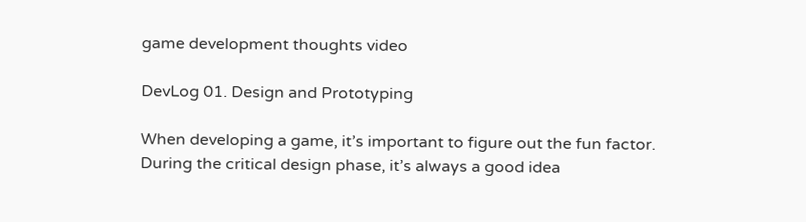game development thoughts video

DevLog 01. Design and Prototyping

When developing a game, it’s important to figure out the fun factor. During the critical design phase, it’s always a good idea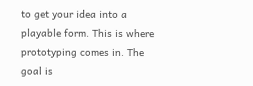to get your idea into a playable form. This is where prototyping comes in. The goal is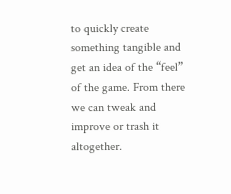to quickly create something tangible and get an idea of the “feel” of the game. From there we can tweak and improve or trash it altogether.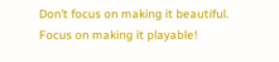Don’t focus on making it beautiful. Focus on making it playable!